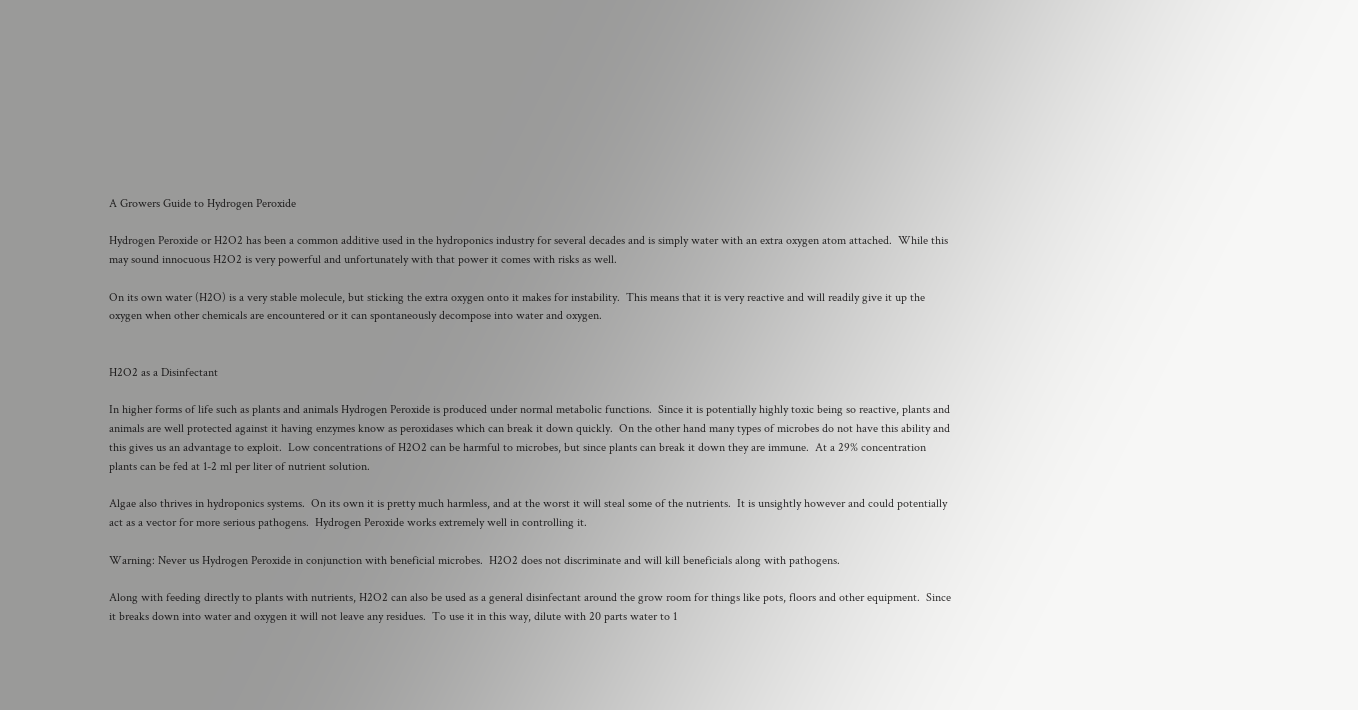A Growers Guide to Hydrogen Peroxide

Hydrogen Peroxide or H2O2 has been a common additive used in the hydroponics industry for several decades and is simply water with an extra oxygen atom attached.  While this may sound innocuous H2O2 is very powerful and unfortunately with that power it comes with risks as well.

On its own water (H2O) is a very stable molecule, but sticking the extra oxygen onto it makes for instability.  This means that it is very reactive and will readily give it up the oxygen when other chemicals are encountered or it can spontaneously decompose into water and oxygen.


H2O2 as a Disinfectant

In higher forms of life such as plants and animals Hydrogen Peroxide is produced under normal metabolic functions.  Since it is potentially highly toxic being so reactive, plants and animals are well protected against it having enzymes know as peroxidases which can break it down quickly.  On the other hand many types of microbes do not have this ability and this gives us an advantage to exploit.  Low concentrations of H2O2 can be harmful to microbes, but since plants can break it down they are immune.  At a 29% concentration plants can be fed at 1-2 ml per liter of nutrient solution.

Algae also thrives in hydroponics systems.  On its own it is pretty much harmless, and at the worst it will steal some of the nutrients.  It is unsightly however and could potentially act as a vector for more serious pathogens.  Hydrogen Peroxide works extremely well in controlling it.

Warning: Never us Hydrogen Peroxide in conjunction with beneficial microbes.  H2O2 does not discriminate and will kill beneficials along with pathogens.

Along with feeding directly to plants with nutrients, H2O2 can also be used as a general disinfectant around the grow room for things like pots, floors and other equipment.  Since it breaks down into water and oxygen it will not leave any residues.  To use it in this way, dilute with 20 parts water to 1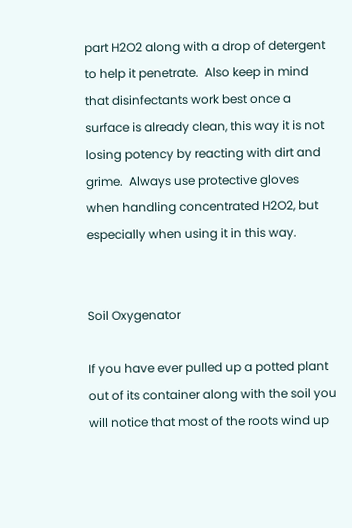part H2O2 along with a drop of detergent to help it penetrate.  Also keep in mind that disinfectants work best once a surface is already clean, this way it is not losing potency by reacting with dirt and grime.  Always use protective gloves when handling concentrated H2O2, but especially when using it in this way.


Soil Oxygenator

If you have ever pulled up a potted plant out of its container along with the soil you will notice that most of the roots wind up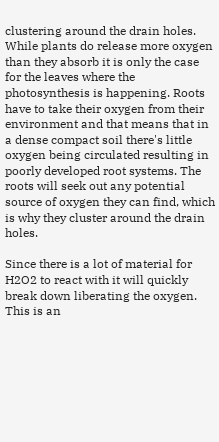clustering around the drain holes. While plants do release more oxygen than they absorb it is only the case for the leaves where the photosynthesis is happening. Roots have to take their oxygen from their environment and that means that in a dense compact soil there's little oxygen being circulated resulting in poorly developed root systems. The roots will seek out any potential source of oxygen they can find, which is why they cluster around the drain holes.

Since there is a lot of material for H2O2 to react with it will quickly break down liberating the oxygen.  This is an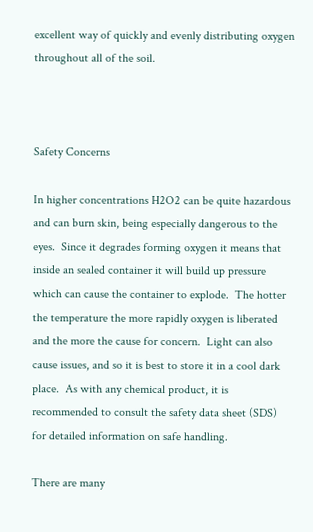excellent way of quickly and evenly distributing oxygen throughout all of the soil.



Safety Concerns

In higher concentrations H2O2 can be quite hazardous and can burn skin, being especially dangerous to the eyes.  Since it degrades forming oxygen it means that inside an sealed container it will build up pressure which can cause the container to explode.  The hotter the temperature the more rapidly oxygen is liberated and the more the cause for concern.  Light can also cause issues, and so it is best to store it in a cool dark place.  As with any chemical product, it is recommended to consult the safety data sheet (SDS) for detailed information on safe handling.

There are many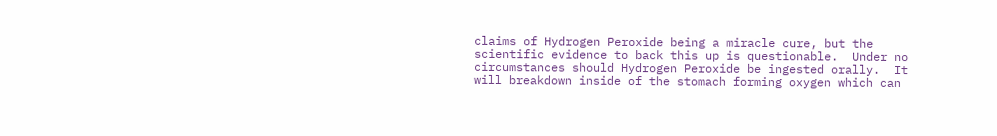claims of Hydrogen Peroxide being a miracle cure, but the scientific evidence to back this up is questionable.  Under no circumstances should Hydrogen Peroxide be ingested orally.  It will breakdown inside of the stomach forming oxygen which can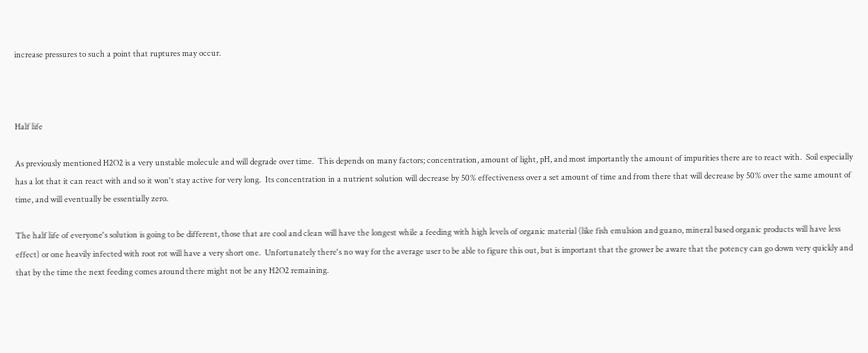increase pressures to such a point that ruptures may occur.



Half life

As previously mentioned H2O2 is a very unstable molecule and will degrade over time.  This depends on many factors; concentration, amount of light, pH, and most importantly the amount of impurities there are to react with.  Soil especially has a lot that it can react with and so it won't stay active for very long.  Its concentration in a nutrient solution will decrease by 50% effectiveness over a set amount of time and from there that will decrease by 50% over the same amount of time, and will eventually be essentially zero.

The half life of everyone's solution is going to be different, those that are cool and clean will have the longest while a feeding with high levels of organic material (like fish emulsion and guano, mineral based organic products will have less effect) or one heavily infected with root rot will have a very short one.  Unfortunately there's no way for the average user to be able to figure this out, but is important that the grower be aware that the potency can go down very quickly and that by the time the next feeding comes around there might not be any H2O2 remaining.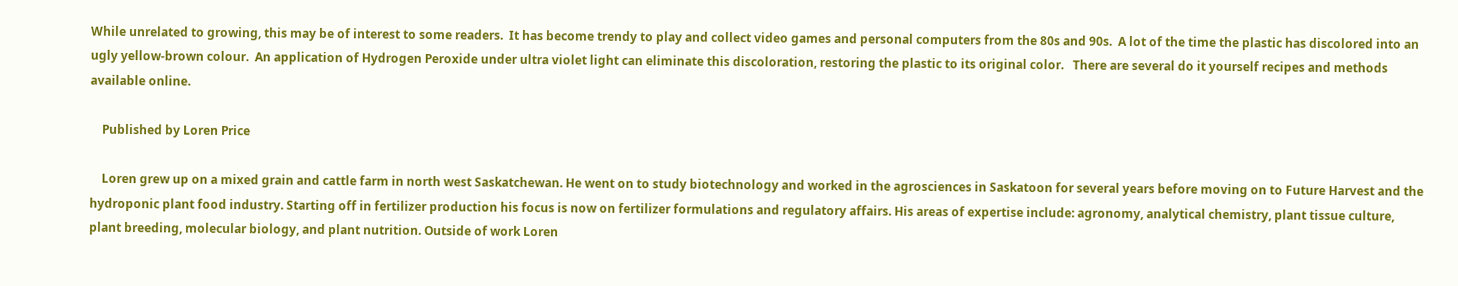While unrelated to growing, this may be of interest to some readers.  It has become trendy to play and collect video games and personal computers from the 80s and 90s.  A lot of the time the plastic has discolored into an ugly yellow-brown colour.  An application of Hydrogen Peroxide under ultra violet light can eliminate this discoloration, restoring the plastic to its original color.   There are several do it yourself recipes and methods available online.

    Published by Loren Price

    Loren grew up on a mixed grain and cattle farm in north west Saskatchewan. He went on to study biotechnology and worked in the agrosciences in Saskatoon for several years before moving on to Future Harvest and the hydroponic plant food industry. Starting off in fertilizer production his focus is now on fertilizer formulations and regulatory affairs. His areas of expertise include: agronomy, analytical chemistry, plant tissue culture, plant breeding, molecular biology, and plant nutrition. Outside of work Loren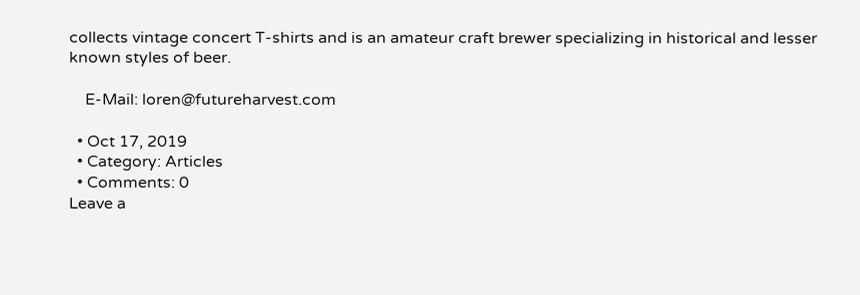collects vintage concert T-shirts and is an amateur craft brewer specializing in historical and lesser known styles of beer.

    E-Mail: loren@futureharvest.com

  • Oct 17, 2019
  • Category: Articles
  • Comments: 0
Leave a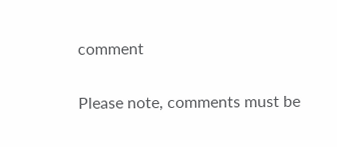comment

Please note, comments must be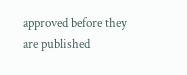approved before they are published